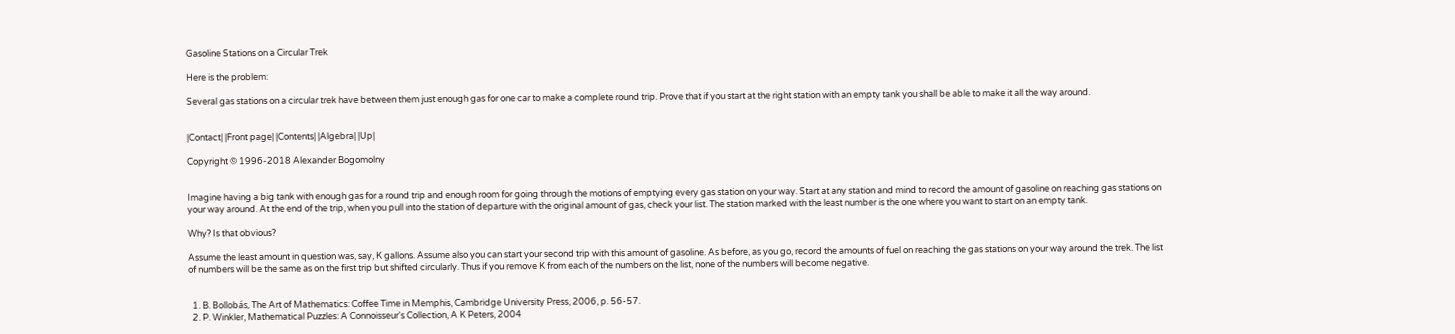Gasoline Stations on a Circular Trek

Here is the problem:

Several gas stations on a circular trek have between them just enough gas for one car to make a complete round trip. Prove that if you start at the right station with an empty tank you shall be able to make it all the way around.


|Contact| |Front page| |Contents| |Algebra| |Up|

Copyright © 1996-2018 Alexander Bogomolny


Imagine having a big tank with enough gas for a round trip and enough room for going through the motions of emptying every gas station on your way. Start at any station and mind to record the amount of gasoline on reaching gas stations on your way around. At the end of the trip, when you pull into the station of departure with the original amount of gas, check your list. The station marked with the least number is the one where you want to start on an empty tank.

Why? Is that obvious?

Assume the least amount in question was, say, K gallons. Assume also you can start your second trip with this amount of gasoline. As before, as you go, record the amounts of fuel on reaching the gas stations on your way around the trek. The list of numbers will be the same as on the first trip but shifted circularly. Thus if you remove K from each of the numbers on the list, none of the numbers will become negative.


  1. B. Bollobás, The Art of Mathematics: Coffee Time in Memphis, Cambridge University Press, 2006, p. 56-57.
  2. P. Winkler, Mathematical Puzzles: A Connoisseur's Collection, A K Peters, 2004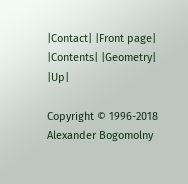|Contact| |Front page| |Contents| |Geometry| |Up|

Copyright © 1996-2018 Alexander Bogomolny